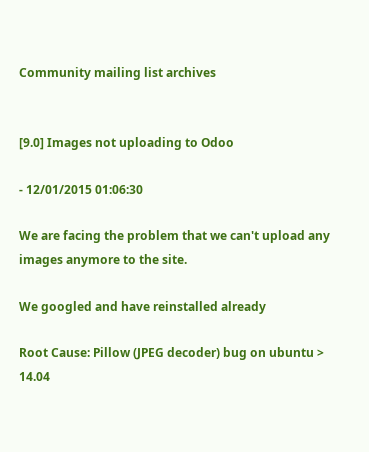Community mailing list archives


[9.0] Images not uploading to Odoo

- 12/01/2015 01:06:30

We are facing the problem that we can't upload any images anymore to the site.

We googled and have reinstalled already

Root Cause: Pillow (JPEG decoder) bug on ubuntu > 14.04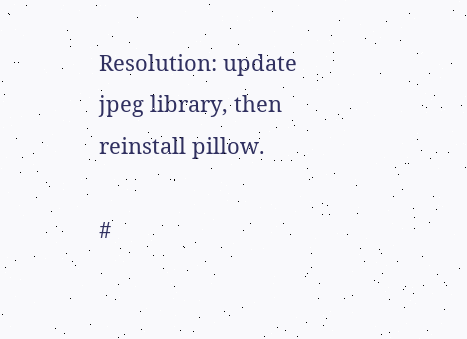Resolution: update jpeg library, then reinstall pillow.

#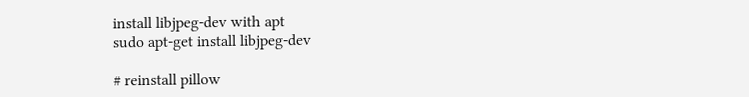install libjpeg-dev with apt
sudo apt-get install libjpeg-dev

# reinstall pillow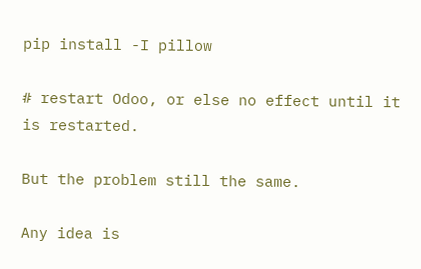pip install -I pillow

# restart Odoo, or else no effect until it is restarted.

But the problem still the same.

Any idea is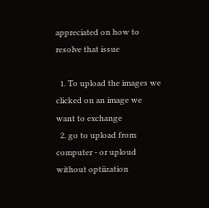appreciated on how to resolve that issue

  1. To upload the images we clicked on an image we want to exchange
  2. go to upload from computer - or uploud without optiization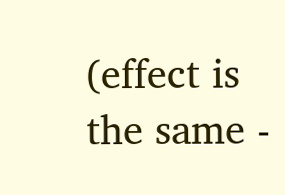(effect is the same -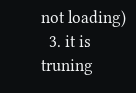not loading)
  3. it is truning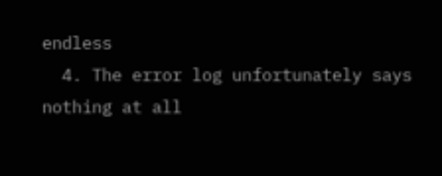endless
  4. The error log unfortunately says nothing at all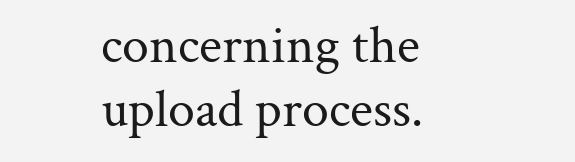concerning the upload process.